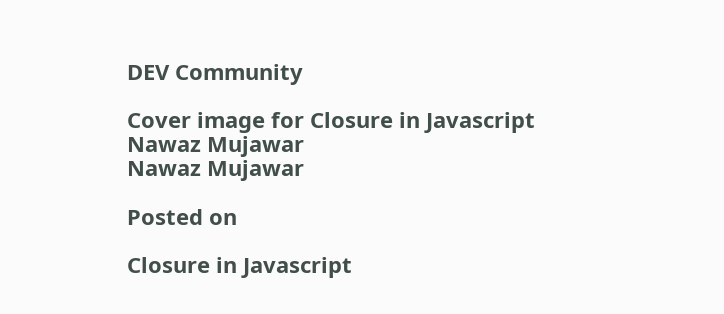DEV Community

Cover image for Closure in Javascript
Nawaz Mujawar
Nawaz Mujawar

Posted on

Closure in Javascript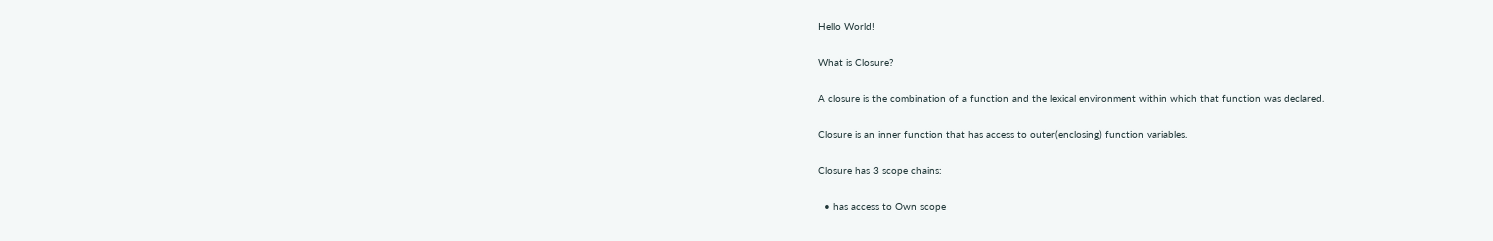Hello World!

What is Closure?

A closure is the combination of a function and the lexical environment within which that function was declared.

Closure is an inner function that has access to outer(enclosing) function variables.

Closure has 3 scope chains:

  • has access to Own scope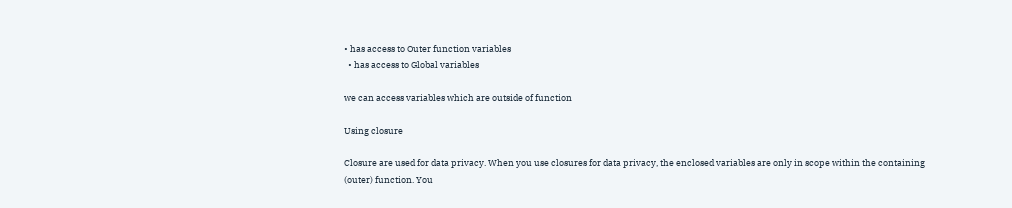• has access to Outer function variables
  • has access to Global variables

we can access variables which are outside of function

Using closure

Closure are used for data privacy. When you use closures for data privacy, the enclosed variables are only in scope within the containing (outer) function. You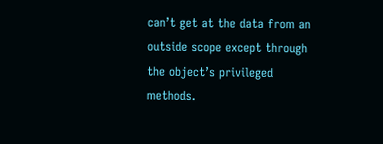can’t get at the data from an outside scope except through the object’s privileged methods.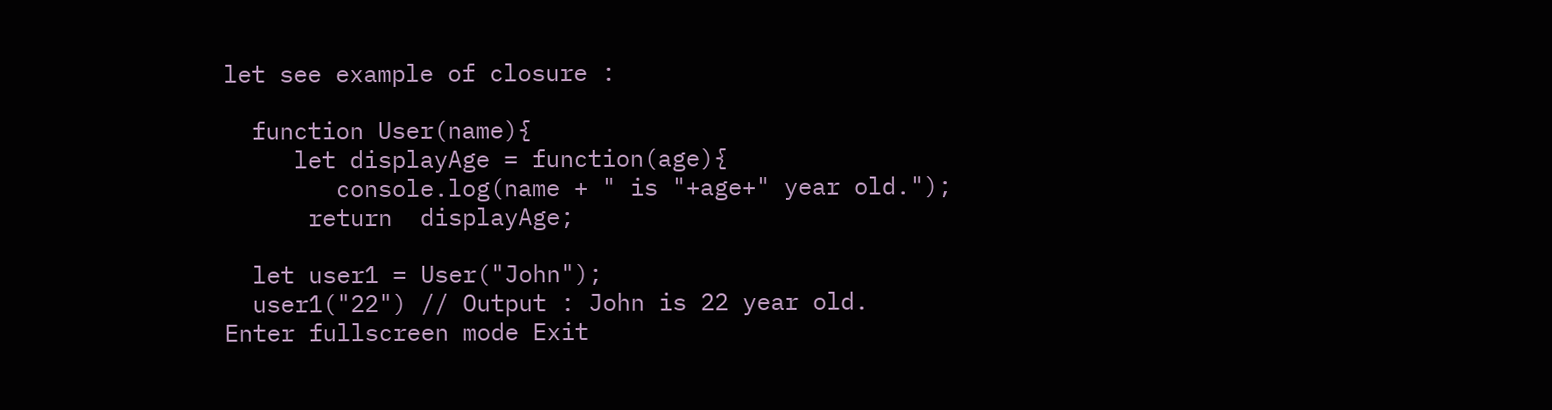let see example of closure :

  function User(name){
     let displayAge = function(age){
        console.log(name + " is "+age+" year old.");
      return  displayAge;

  let user1 = User("John");
  user1("22") // Output : John is 22 year old.
Enter fullscreen mode Exit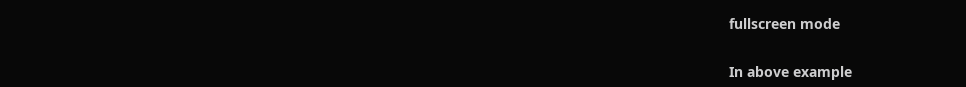fullscreen mode


In above example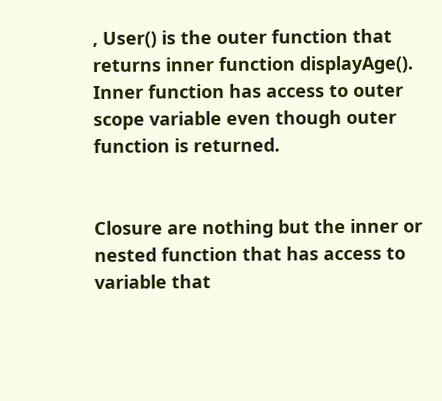, User() is the outer function that returns inner function displayAge(). Inner function has access to outer scope variable even though outer function is returned.


Closure are nothing but the inner or nested function that has access to variable that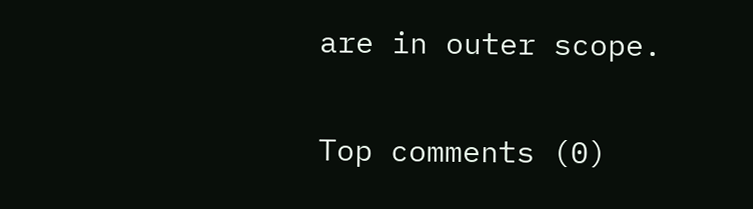are in outer scope.

Top comments (0)